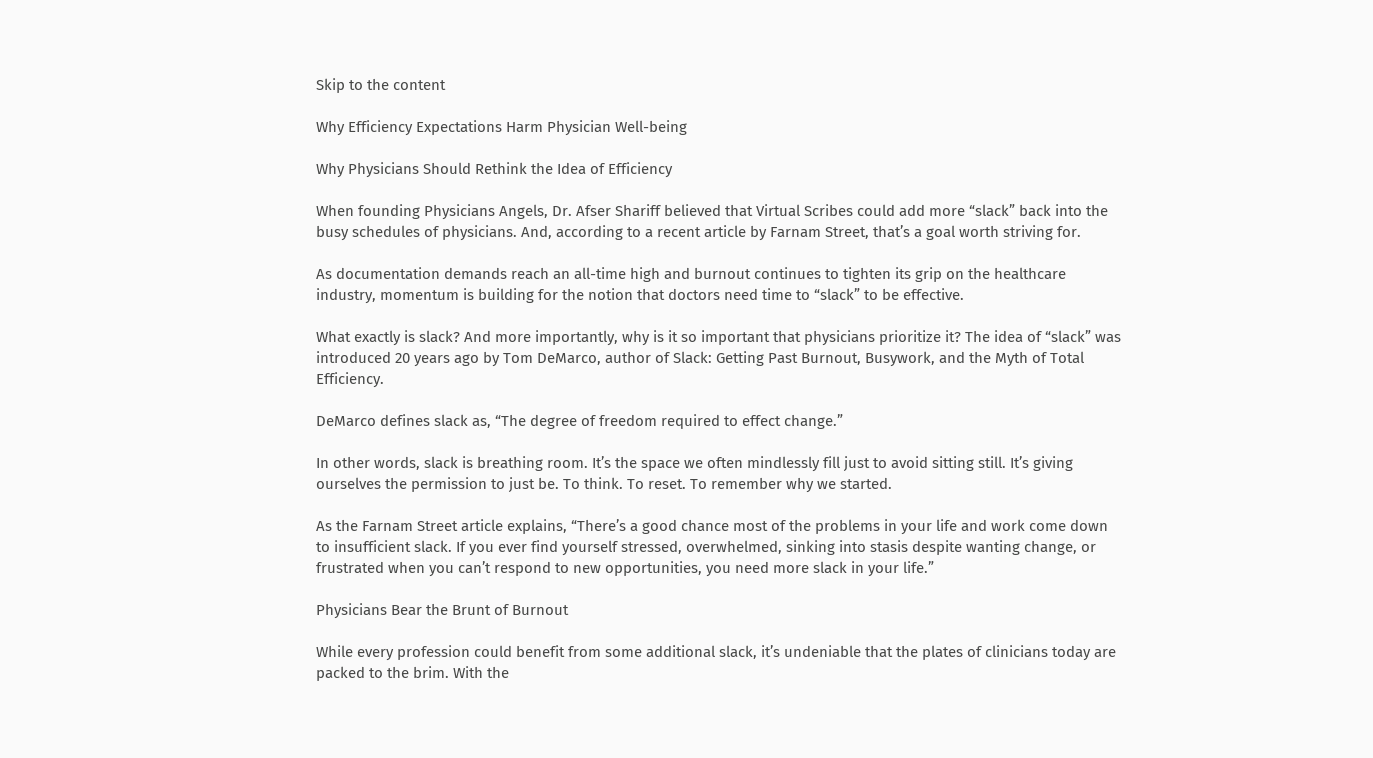Skip to the content

Why Efficiency Expectations Harm Physician Well-being

Why Physicians Should Rethink the Idea of Efficiency

When founding Physicians Angels, Dr. Afser Shariff believed that Virtual Scribes could add more “slack” back into the busy schedules of physicians. And, according to a recent article by Farnam Street, that’s a goal worth striving for.

As documentation demands reach an all-time high and burnout continues to tighten its grip on the healthcare industry, momentum is building for the notion that doctors need time to “slack” to be effective.

What exactly is slack? And more importantly, why is it so important that physicians prioritize it? The idea of “slack” was introduced 20 years ago by Tom DeMarco, author of Slack: Getting Past Burnout, Busywork, and the Myth of Total Efficiency.

DeMarco defines slack as, “The degree of freedom required to effect change.”

In other words, slack is breathing room. It’s the space we often mindlessly fill just to avoid sitting still. It’s giving ourselves the permission to just be. To think. To reset. To remember why we started.

As the Farnam Street article explains, “There’s a good chance most of the problems in your life and work come down to insufficient slack. If you ever find yourself stressed, overwhelmed, sinking into stasis despite wanting change, or frustrated when you can’t respond to new opportunities, you need more slack in your life.”

Physicians Bear the Brunt of Burnout

While every profession could benefit from some additional slack, it’s undeniable that the plates of clinicians today are packed to the brim. With the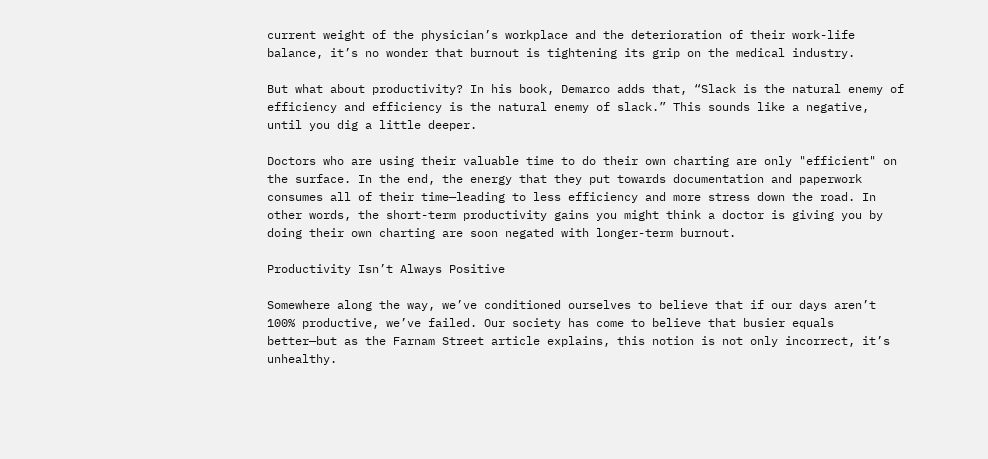current weight of the physician’s workplace and the deterioration of their work-life balance, it’s no wonder that burnout is tightening its grip on the medical industry.

But what about productivity? In his book, Demarco adds that, “Slack is the natural enemy of efficiency and efficiency is the natural enemy of slack.” This sounds like a negative, until you dig a little deeper.

Doctors who are using their valuable time to do their own charting are only "efficient" on the surface. In the end, the energy that they put towards documentation and paperwork consumes all of their time—leading to less efficiency and more stress down the road. In other words, the short-term productivity gains you might think a doctor is giving you by doing their own charting are soon negated with longer-term burnout.

Productivity Isn’t Always Positive

Somewhere along the way, we’ve conditioned ourselves to believe that if our days aren’t 100% productive, we’ve failed. Our society has come to believe that busier equals better—but as the Farnam Street article explains, this notion is not only incorrect, it’s unhealthy.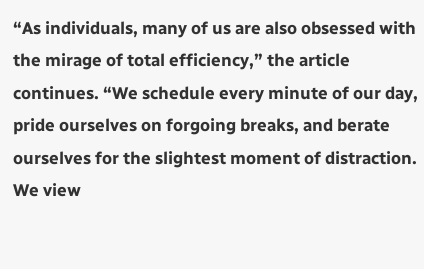“As individuals, many of us are also obsessed with the mirage of total efficiency,” the article continues. “We schedule every minute of our day, pride ourselves on forgoing breaks, and berate ourselves for the slightest moment of distraction. We view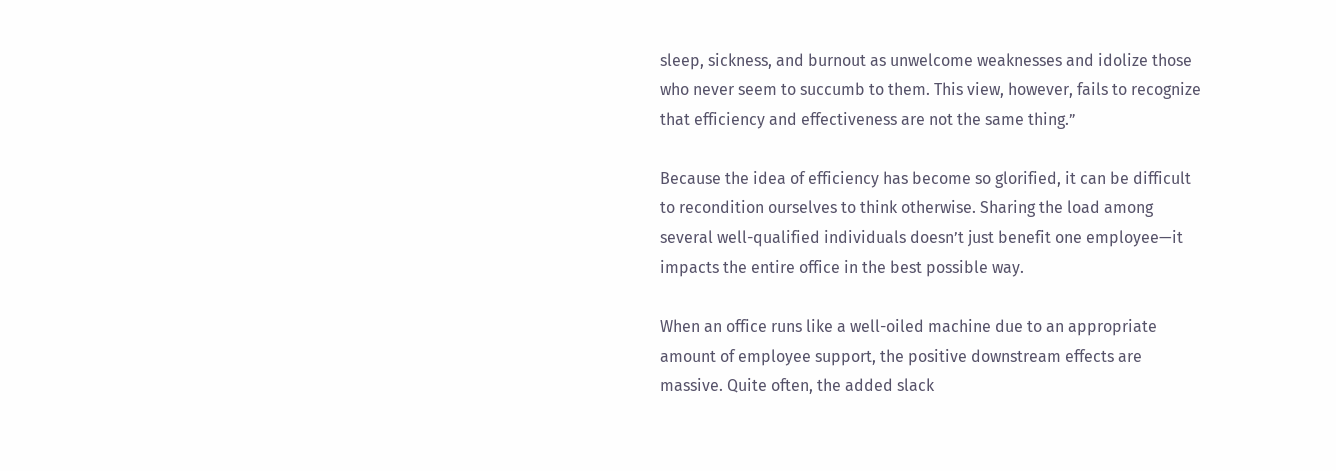sleep, sickness, and burnout as unwelcome weaknesses and idolize those who never seem to succumb to them. This view, however, fails to recognize that efficiency and effectiveness are not the same thing.”

Because the idea of efficiency has become so glorified, it can be difficult to recondition ourselves to think otherwise. Sharing the load among several well-qualified individuals doesn’t just benefit one employee—it impacts the entire office in the best possible way.

When an office runs like a well-oiled machine due to an appropriate amount of employee support, the positive downstream effects are massive. Quite often, the added slack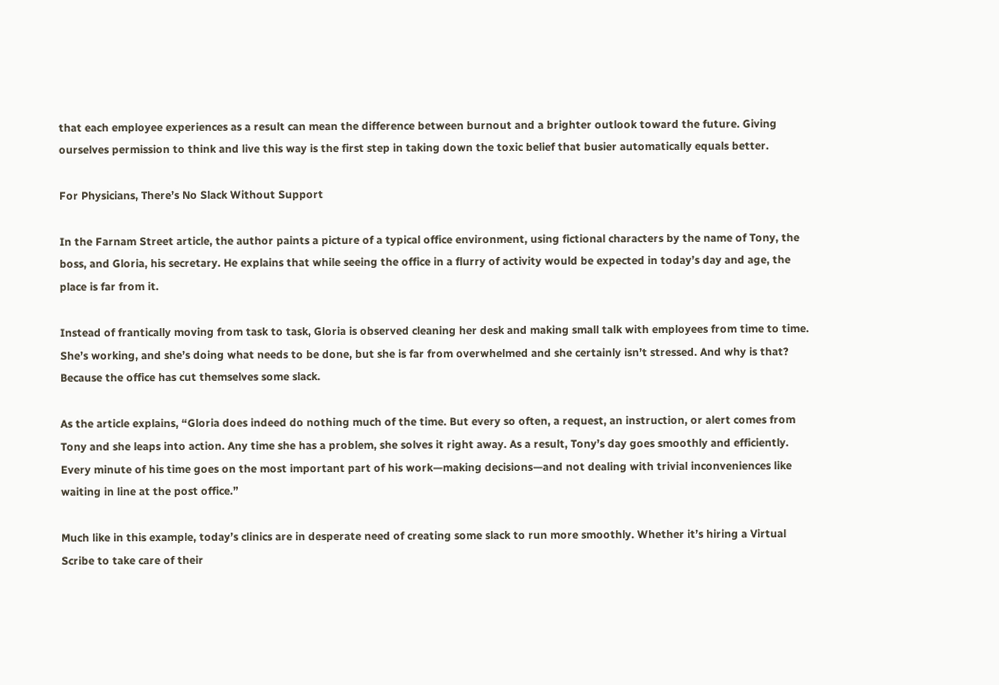that each employee experiences as a result can mean the difference between burnout and a brighter outlook toward the future. Giving ourselves permission to think and live this way is the first step in taking down the toxic belief that busier automatically equals better.

For Physicians, There’s No Slack Without Support

In the Farnam Street article, the author paints a picture of a typical office environment, using fictional characters by the name of Tony, the boss, and Gloria, his secretary. He explains that while seeing the office in a flurry of activity would be expected in today’s day and age, the place is far from it.

Instead of frantically moving from task to task, Gloria is observed cleaning her desk and making small talk with employees from time to time. She’s working, and she’s doing what needs to be done, but she is far from overwhelmed and she certainly isn’t stressed. And why is that? Because the office has cut themselves some slack.

As the article explains, “Gloria does indeed do nothing much of the time. But every so often, a request, an instruction, or alert comes from Tony and she leaps into action. Any time she has a problem, she solves it right away. As a result, Tony’s day goes smoothly and efficiently. Every minute of his time goes on the most important part of his work—making decisions—and not dealing with trivial inconveniences like waiting in line at the post office.”

Much like in this example, today’s clinics are in desperate need of creating some slack to run more smoothly. Whether it’s hiring a Virtual Scribe to take care of their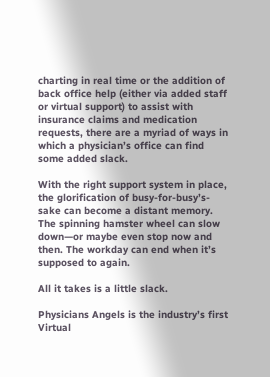charting in real time or the addition of back office help (either via added staff or virtual support) to assist with insurance claims and medication requests, there are a myriad of ways in which a physician’s office can find some added slack.

With the right support system in place, the glorification of busy-for-busy’s-sake can become a distant memory. The spinning hamster wheel can slow down—or maybe even stop now and then. The workday can end when it’s supposed to again.

All it takes is a little slack.

Physicians Angels is the industry’s first Virtual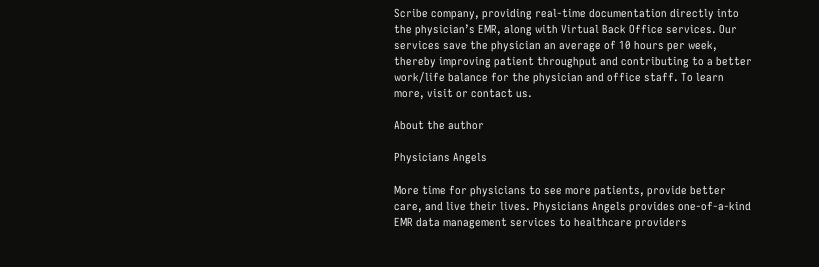Scribe company, providing real-time documentation directly into the physician’s EMR, along with Virtual Back Office services. Our services save the physician an average of 10 hours per week, thereby improving patient throughput and contributing to a better work/life balance for the physician and office staff. To learn more, visit or contact us.

About the author

Physicians Angels

More time for physicians to see more patients, provide better care, and live their lives. Physicians Angels provides one-of-a-kind EMR data management services to healthcare providers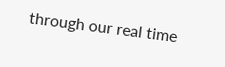through our real time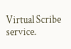Virtual Scribe service.